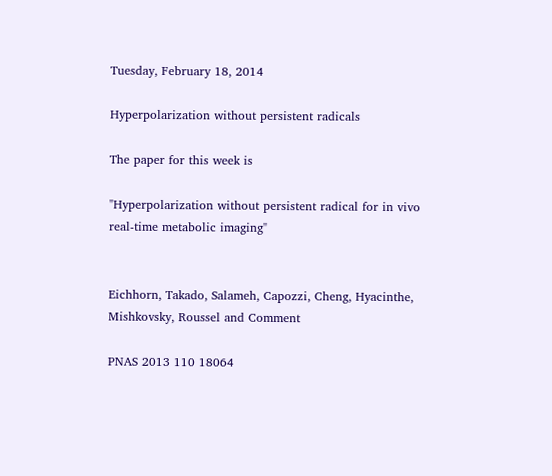Tuesday, February 18, 2014

Hyperpolarization without persistent radicals

The paper for this week is

"Hyperpolarization without persistent radical for in vivo real-time metabolic imaging"


Eichhorn, Takado, Salameh, Capozzi, Cheng, Hyacinthe, Mishkovsky, Roussel and Comment

PNAS 2013 110 18064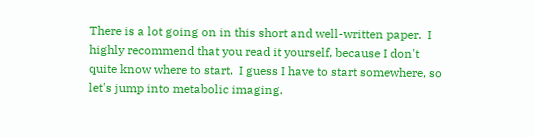There is a lot going on in this short and well-written paper.  I highly recommend that you read it yourself, because I don't quite know where to start.  I guess I have to start somewhere, so let's jump into metabolic imaging.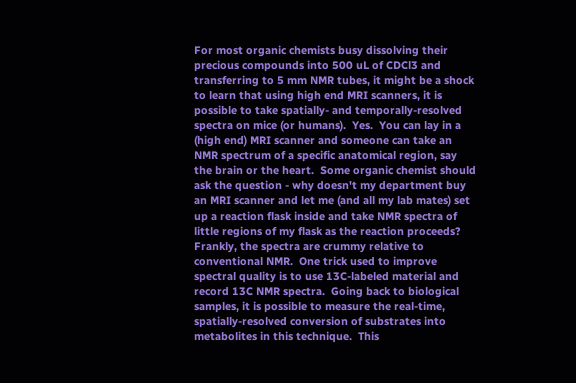For most organic chemists busy dissolving their precious compounds into 500 uL of CDCl3 and transferring to 5 mm NMR tubes, it might be a shock to learn that using high end MRI scanners, it is possible to take spatially- and temporally-resolved spectra on mice (or humans).  Yes.  You can lay in a (high end) MRI scanner and someone can take an NMR spectrum of a specific anatomical region, say the brain or the heart.  Some organic chemist should ask the question - why doesn't my department buy an MRI scanner and let me (and all my lab mates) set up a reaction flask inside and take NMR spectra of little regions of my flask as the reaction proceeds?  Frankly, the spectra are crummy relative to conventional NMR.  One trick used to improve spectral quality is to use 13C-labeled material and record 13C NMR spectra.  Going back to biological samples, it is possible to measure the real-time, spatially-resolved conversion of substrates into metabolites in this technique.  This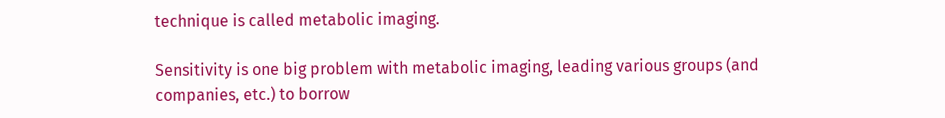technique is called metabolic imaging.

Sensitivity is one big problem with metabolic imaging, leading various groups (and companies, etc.) to borrow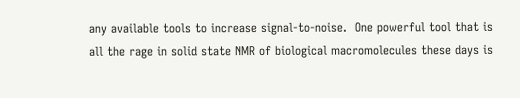any available tools to increase signal-to-noise.  One powerful tool that is all the rage in solid state NMR of biological macromolecules these days is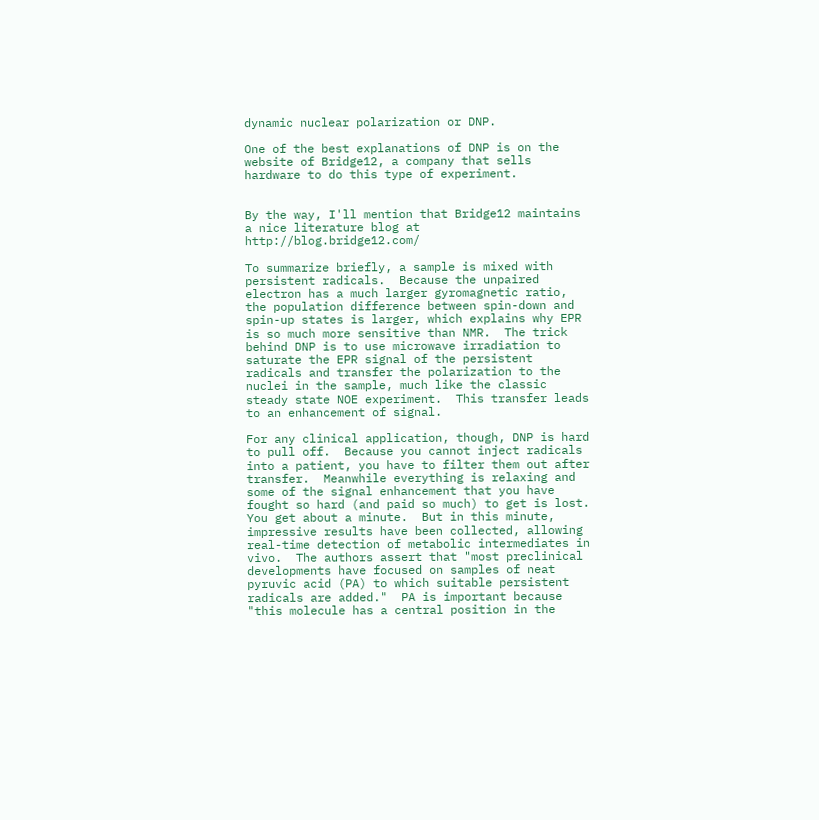dynamic nuclear polarization or DNP.

One of the best explanations of DNP is on the website of Bridge12, a company that sells hardware to do this type of experiment.


By the way, I'll mention that Bridge12 maintains a nice literature blog at http://blog.bridge12.com/

To summarize briefly, a sample is mixed with persistent radicals.  Because the unpaired electron has a much larger gyromagnetic ratio, the population difference between spin-down and spin-up states is larger, which explains why EPR is so much more sensitive than NMR.  The trick behind DNP is to use microwave irradiation to saturate the EPR signal of the persistent radicals and transfer the polarization to the nuclei in the sample, much like the classic steady state NOE experiment.  This transfer leads to an enhancement of signal.

For any clinical application, though, DNP is hard to pull off.  Because you cannot inject radicals into a patient, you have to filter them out after transfer.  Meanwhile everything is relaxing and some of the signal enhancement that you have fought so hard (and paid so much) to get is lost.  You get about a minute.  But in this minute, impressive results have been collected, allowing real-time detection of metabolic intermediates in vivo.  The authors assert that "most preclinical developments have focused on samples of neat pyruvic acid (PA) to which suitable persistent radicals are added."  PA is important because "this molecule has a central position in the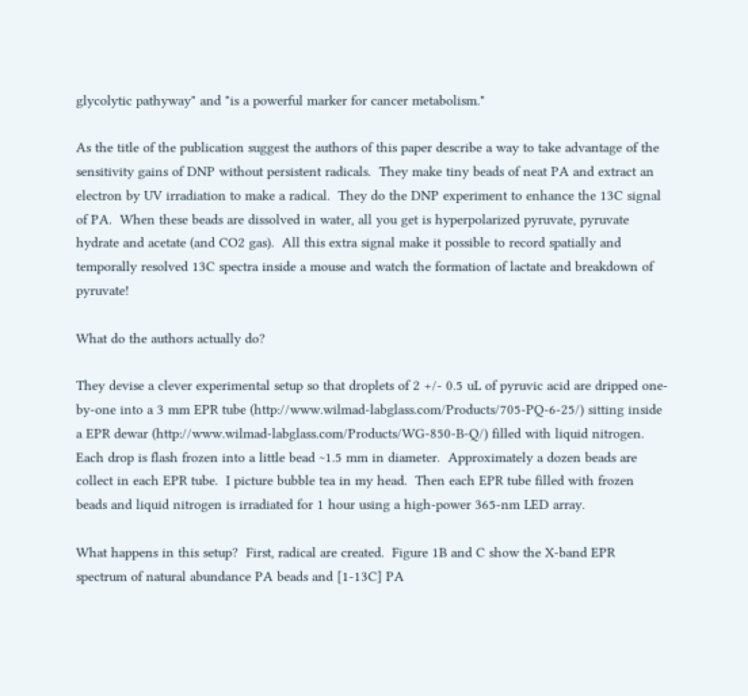glycolytic pathyway" and "is a powerful marker for cancer metabolism."

As the title of the publication suggest the authors of this paper describe a way to take advantage of the sensitivity gains of DNP without persistent radicals.  They make tiny beads of neat PA and extract an electron by UV irradiation to make a radical.  They do the DNP experiment to enhance the 13C signal of PA.  When these beads are dissolved in water, all you get is hyperpolarized pyruvate, pyruvate hydrate and acetate (and CO2 gas).  All this extra signal make it possible to record spatially and temporally resolved 13C spectra inside a mouse and watch the formation of lactate and breakdown of pyruvate!

What do the authors actually do?

They devise a clever experimental setup so that droplets of 2 +/- 0.5 uL of pyruvic acid are dripped one-by-one into a 3 mm EPR tube (http://www.wilmad-labglass.com/Products/705-PQ-6-25/) sitting inside a EPR dewar (http://www.wilmad-labglass.com/Products/WG-850-B-Q/) filled with liquid nitrogen.  Each drop is flash frozen into a little bead ~1.5 mm in diameter.  Approximately a dozen beads are collect in each EPR tube.  I picture bubble tea in my head.  Then each EPR tube filled with frozen beads and liquid nitrogen is irradiated for 1 hour using a high-power 365-nm LED array.

What happens in this setup?  First, radical are created.  Figure 1B and C show the X-band EPR spectrum of natural abundance PA beads and [1-13C] PA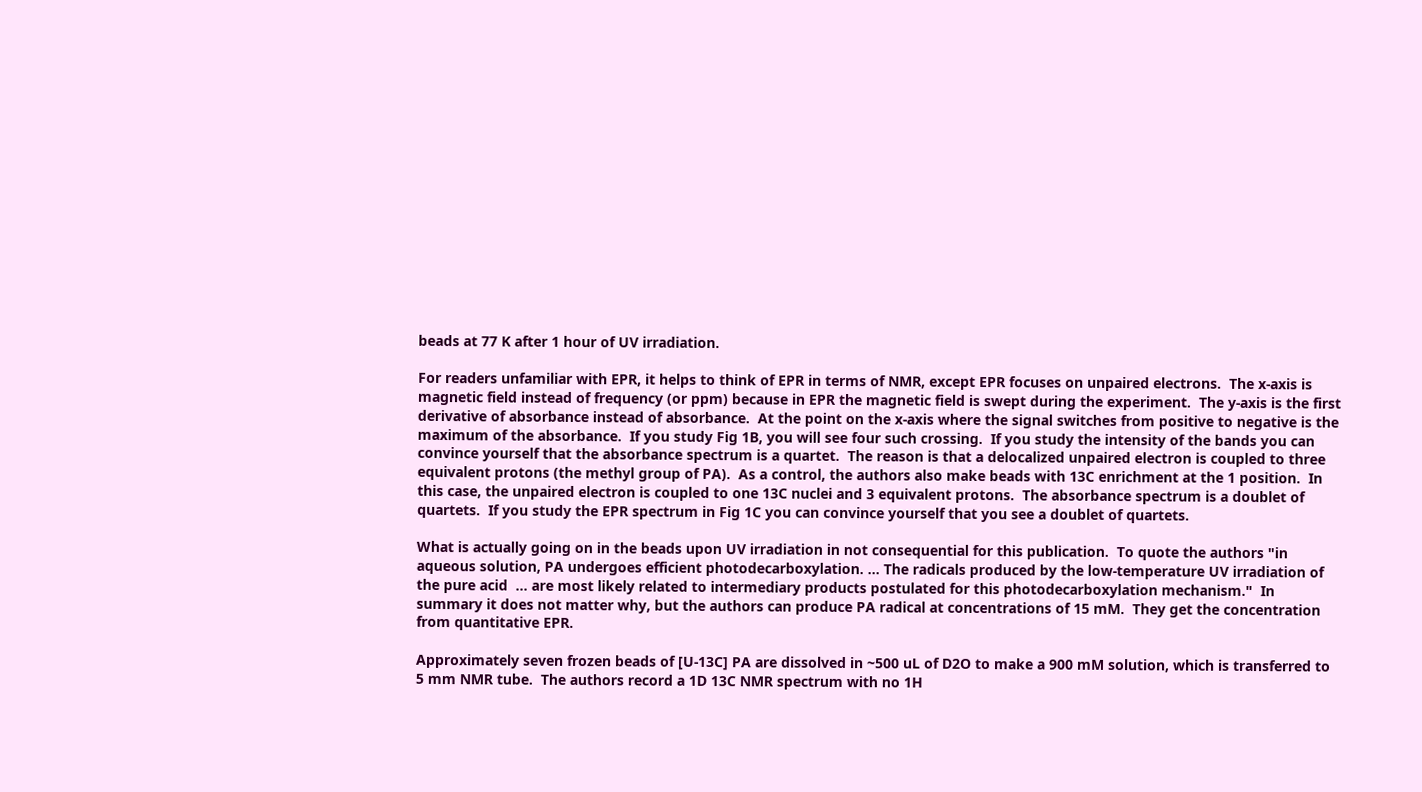beads at 77 K after 1 hour of UV irradiation.

For readers unfamiliar with EPR, it helps to think of EPR in terms of NMR, except EPR focuses on unpaired electrons.  The x-axis is magnetic field instead of frequency (or ppm) because in EPR the magnetic field is swept during the experiment.  The y-axis is the first derivative of absorbance instead of absorbance.  At the point on the x-axis where the signal switches from positive to negative is the maximum of the absorbance.  If you study Fig 1B, you will see four such crossing.  If you study the intensity of the bands you can convince yourself that the absorbance spectrum is a quartet.  The reason is that a delocalized unpaired electron is coupled to three equivalent protons (the methyl group of PA).  As a control, the authors also make beads with 13C enrichment at the 1 position.  In this case, the unpaired electron is coupled to one 13C nuclei and 3 equivalent protons.  The absorbance spectrum is a doublet of quartets.  If you study the EPR spectrum in Fig 1C you can convince yourself that you see a doublet of quartets.

What is actually going on in the beads upon UV irradiation in not consequential for this publication.  To quote the authors "in aqueous solution, PA undergoes efficient photodecarboxylation. ... The radicals produced by the low-temperature UV irradiation of the pure acid  ... are most likely related to intermediary products postulated for this photodecarboxylation mechanism."  In summary it does not matter why, but the authors can produce PA radical at concentrations of 15 mM.  They get the concentration from quantitative EPR.

Approximately seven frozen beads of [U-13C] PA are dissolved in ~500 uL of D2O to make a 900 mM solution, which is transferred to 5 mm NMR tube.  The authors record a 1D 13C NMR spectrum with no 1H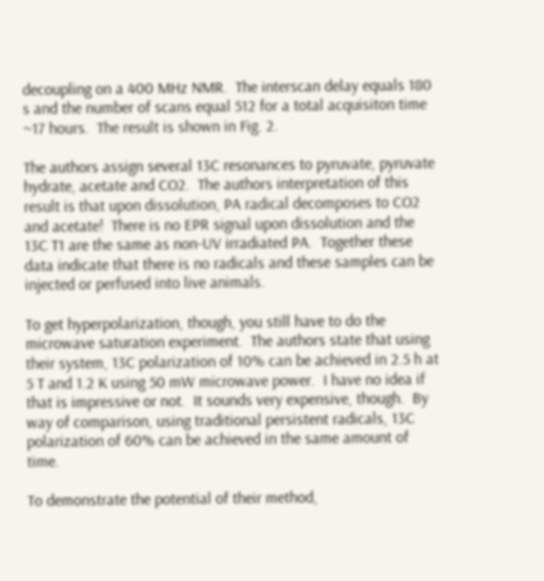decoupling on a 400 MHz NMR.  The interscan delay equals 180 s and the number of scans equal 512 for a total acquisiton time ~17 hours.  The result is shown in Fig. 2.

The authors assign several 13C resonances to pyruvate, pyruvate hydrate, acetate and CO2.  The authors interpretation of this result is that upon dissolution, PA radical decomposes to CO2 and acetate!  There is no EPR signal upon dissolution and the 13C T1 are the same as non-UV irradiated PA.  Together these data indicate that there is no radicals and these samples can be injected or perfused into live animals.

To get hyperpolarization, though, you still have to do the microwave saturation experiment.  The authors state that using their system, 13C polarization of 10% can be achieved in 2.5 h at 5 T and 1.2 K using 50 mW microwave power.  I have no idea if that is impressive or not.  It sounds very expensive, though.  By way of comparison, using traditional persistent radicals, 13C polarization of 60% can be achieved in the same amount of time.

To demonstrate the potential of their method,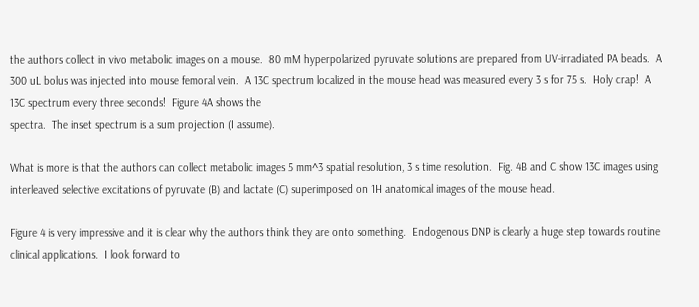the authors collect in vivo metabolic images on a mouse.  80 mM hyperpolarized pyruvate solutions are prepared from UV-irradiated PA beads.  A 300 uL bolus was injected into mouse femoral vein.  A 13C spectrum localized in the mouse head was measured every 3 s for 75 s.  Holy crap!  A 13C spectrum every three seconds!  Figure 4A shows the
spectra.  The inset spectrum is a sum projection (I assume).

What is more is that the authors can collect metabolic images 5 mm^3 spatial resolution, 3 s time resolution.  Fig. 4B and C show 13C images using interleaved selective excitations of pyruvate (B) and lactate (C) superimposed on 1H anatomical images of the mouse head.

Figure 4 is very impressive and it is clear why the authors think they are onto something.  Endogenous DNP is clearly a huge step towards routine clinical applications.  I look forward to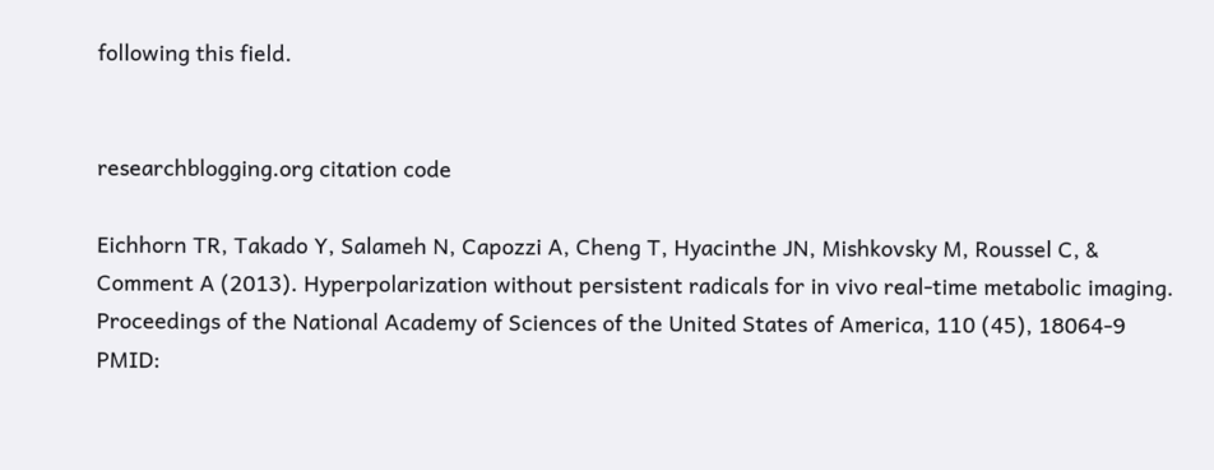following this field.


researchblogging.org citation code

Eichhorn TR, Takado Y, Salameh N, Capozzi A, Cheng T, Hyacinthe JN, Mishkovsky M, Roussel C, & Comment A (2013). Hyperpolarization without persistent radicals for in vivo real-time metabolic imaging. Proceedings of the National Academy of Sciences of the United States of America, 110 (45), 18064-9 PMID: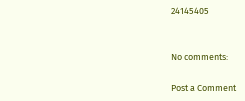24145405


No comments:

Post a Comment